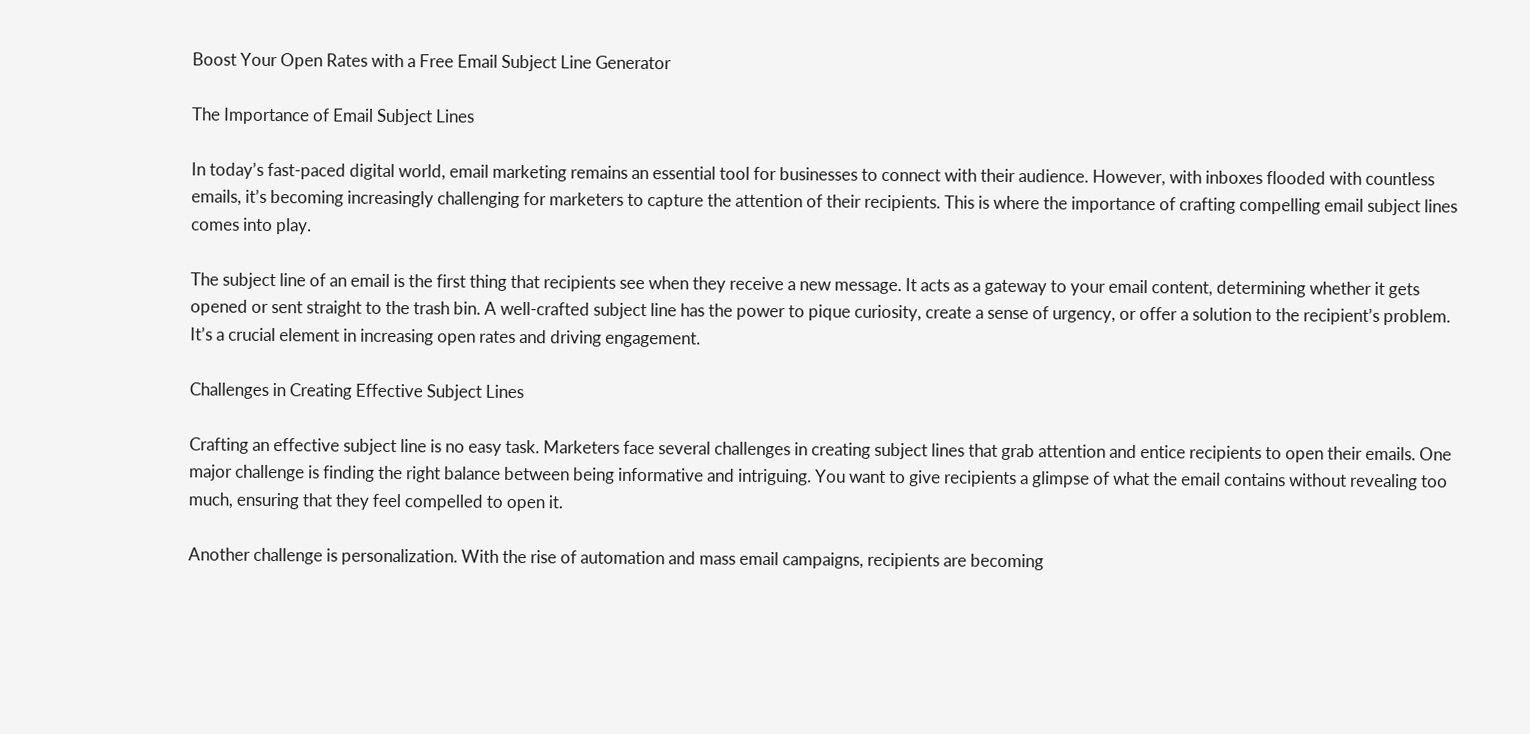Boost Your Open Rates with a Free Email Subject Line Generator

The Importance of Email Subject Lines

In today’s fast-paced digital world, email marketing remains an essential tool for businesses to connect with their audience. However, with inboxes flooded with countless emails, it’s becoming increasingly challenging for marketers to capture the attention of their recipients. This is where the importance of crafting compelling email subject lines comes into play.

The subject line of an email is the first thing that recipients see when they receive a new message. It acts as a gateway to your email content, determining whether it gets opened or sent straight to the trash bin. A well-crafted subject line has the power to pique curiosity, create a sense of urgency, or offer a solution to the recipient’s problem. It’s a crucial element in increasing open rates and driving engagement.

Challenges in Creating Effective Subject Lines

Crafting an effective subject line is no easy task. Marketers face several challenges in creating subject lines that grab attention and entice recipients to open their emails. One major challenge is finding the right balance between being informative and intriguing. You want to give recipients a glimpse of what the email contains without revealing too much, ensuring that they feel compelled to open it.

Another challenge is personalization. With the rise of automation and mass email campaigns, recipients are becoming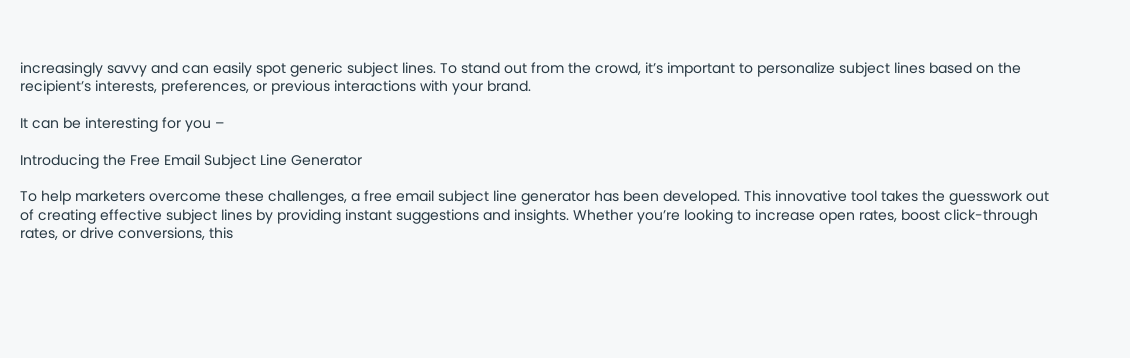increasingly savvy and can easily spot generic subject lines. To stand out from the crowd, it’s important to personalize subject lines based on the recipient’s interests, preferences, or previous interactions with your brand.

It can be interesting for you –

Introducing the Free Email Subject Line Generator

To help marketers overcome these challenges, a free email subject line generator has been developed. This innovative tool takes the guesswork out of creating effective subject lines by providing instant suggestions and insights. Whether you’re looking to increase open rates, boost click-through rates, or drive conversions, this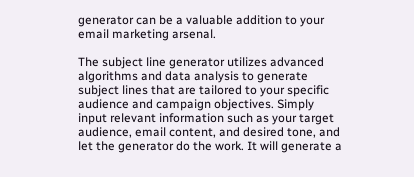generator can be a valuable addition to your email marketing arsenal.

The subject line generator utilizes advanced algorithms and data analysis to generate subject lines that are tailored to your specific audience and campaign objectives. Simply input relevant information such as your target audience, email content, and desired tone, and let the generator do the work. It will generate a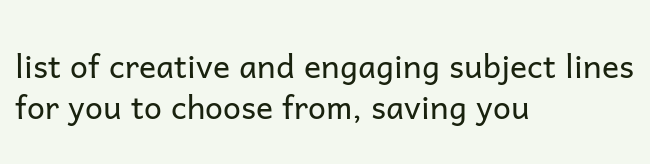list of creative and engaging subject lines for you to choose from, saving you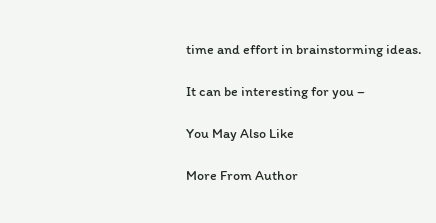time and effort in brainstorming ideas.

It can be interesting for you –

You May Also Like

More From Author